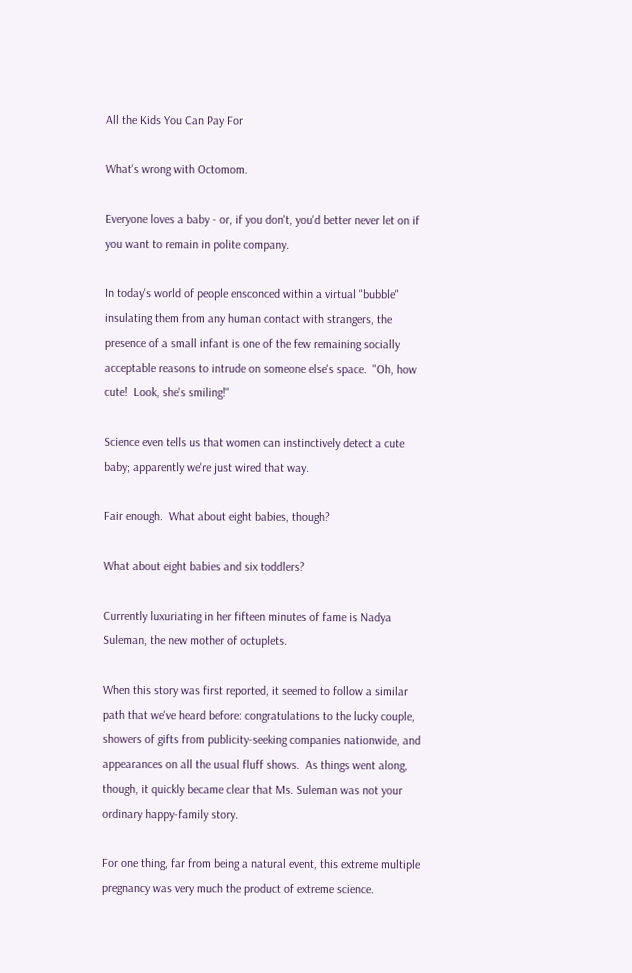All the Kids You Can Pay For

What's wrong with Octomom.

Everyone loves a baby - or, if you don't, you'd better never let on if you want to remain in polite company.

In today's world of people ensconced within a virtual "bubble" insulating them from any human contact with strangers, the presence of a small infant is one of the few remaining socially acceptable reasons to intrude on someone else's space.  "Oh, how cute!  Look, she's smiling!"

Science even tells us that women can instinctively detect a cute baby; apparently we're just wired that way.

Fair enough.  What about eight babies, though?

What about eight babies and six toddlers?

Currently luxuriating in her fifteen minutes of fame is Nadya Suleman, the new mother of octuplets.

When this story was first reported, it seemed to follow a similar path that we've heard before: congratulations to the lucky couple, showers of gifts from publicity-seeking companies nationwide, and appearances on all the usual fluff shows.  As things went along, though, it quickly became clear that Ms. Suleman was not your ordinary happy-family story.

For one thing, far from being a natural event, this extreme multiple pregnancy was very much the product of extreme science.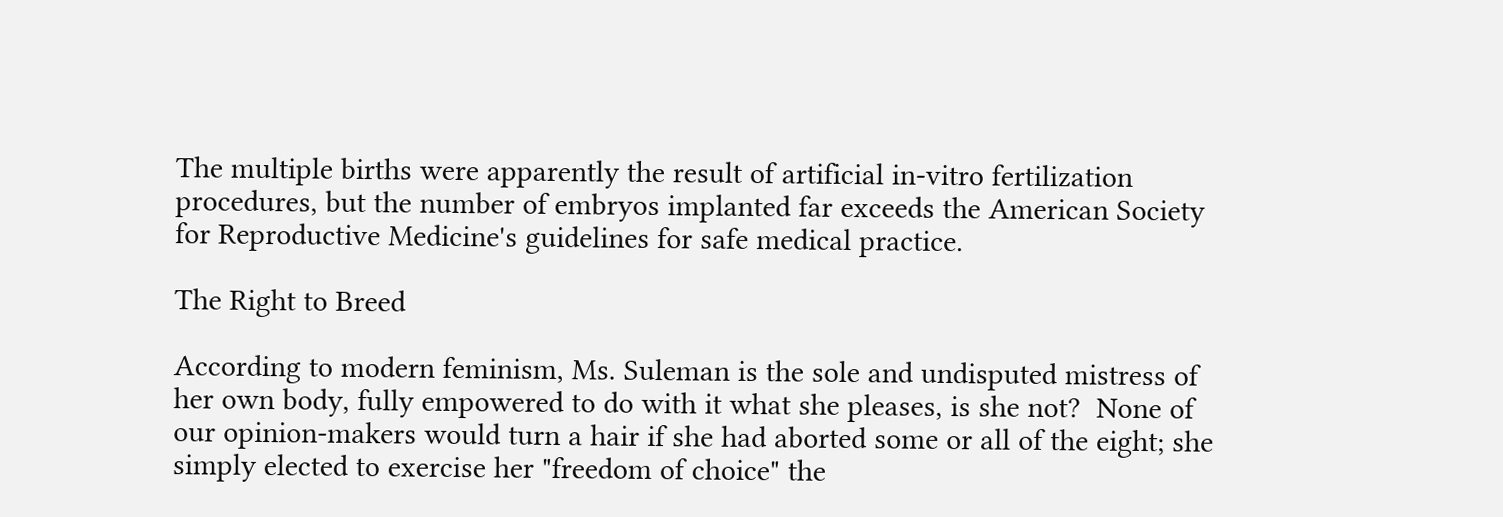The multiple births were apparently the result of artificial in-vitro fertilization procedures, but the number of embryos implanted far exceeds the American Society for Reproductive Medicine's guidelines for safe medical practice.

The Right to Breed

According to modern feminism, Ms. Suleman is the sole and undisputed mistress of her own body, fully empowered to do with it what she pleases, is she not?  None of our opinion-makers would turn a hair if she had aborted some or all of the eight; she simply elected to exercise her "freedom of choice" the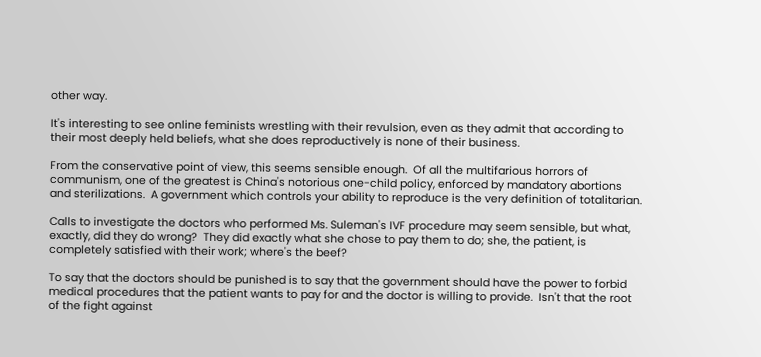other way.

It's interesting to see online feminists wrestling with their revulsion, even as they admit that according to their most deeply held beliefs, what she does reproductively is none of their business.

From the conservative point of view, this seems sensible enough.  Of all the multifarious horrors of communism, one of the greatest is China's notorious one-child policy, enforced by mandatory abortions and sterilizations.  A government which controls your ability to reproduce is the very definition of totalitarian.

Calls to investigate the doctors who performed Ms. Suleman's IVF procedure may seem sensible, but what, exactly, did they do wrong?  They did exactly what she chose to pay them to do; she, the patient, is completely satisfied with their work; where's the beef?

To say that the doctors should be punished is to say that the government should have the power to forbid medical procedures that the patient wants to pay for and the doctor is willing to provide.  Isn't that the root of the fight against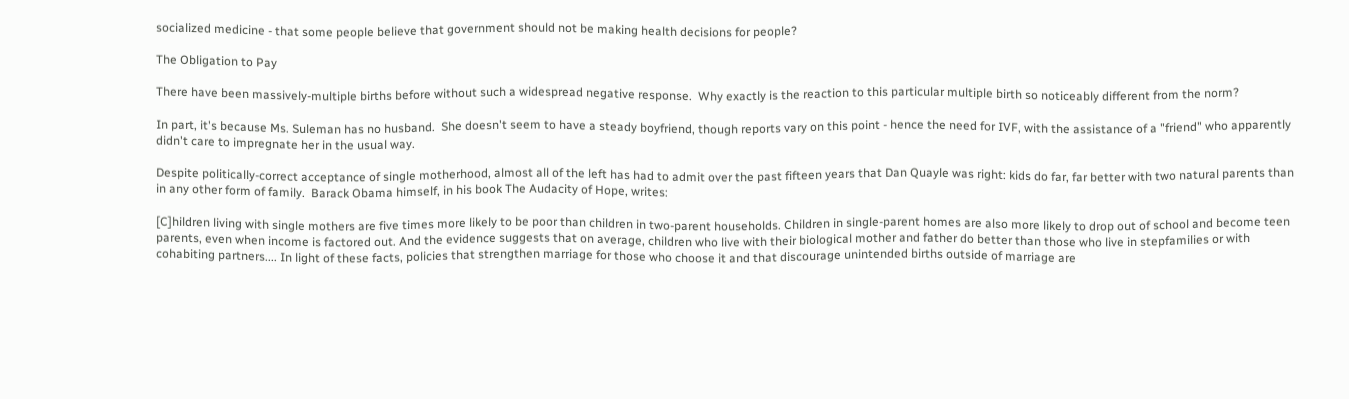socialized medicine - that some people believe that government should not be making health decisions for people?

The Obligation to Pay

There have been massively-multiple births before without such a widespread negative response.  Why exactly is the reaction to this particular multiple birth so noticeably different from the norm?

In part, it's because Ms. Suleman has no husband.  She doesn't seem to have a steady boyfriend, though reports vary on this point - hence the need for IVF, with the assistance of a "friend" who apparently didn't care to impregnate her in the usual way.

Despite politically-correct acceptance of single motherhood, almost all of the left has had to admit over the past fifteen years that Dan Quayle was right: kids do far, far better with two natural parents than in any other form of family.  Barack Obama himself, in his book The Audacity of Hope, writes:

[C]hildren living with single mothers are five times more likely to be poor than children in two-parent households. Children in single-parent homes are also more likely to drop out of school and become teen parents, even when income is factored out. And the evidence suggests that on average, children who live with their biological mother and father do better than those who live in stepfamilies or with cohabiting partners.... In light of these facts, policies that strengthen marriage for those who choose it and that discourage unintended births outside of marriage are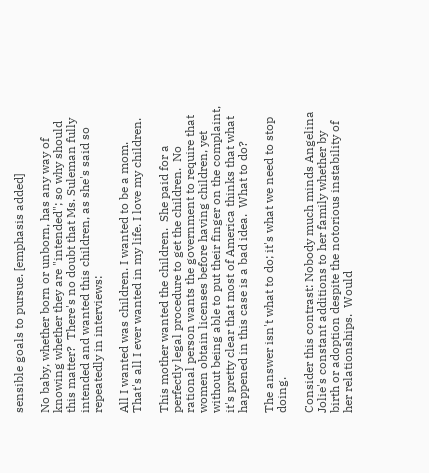sensible goals to pursue. [emphasis added]

No baby, whether born or unborn, has any way of knowing whether they are "intended"; so why should this matter?  There's no doubt that Ms. Suleman fully intended and wanted this children, as she's said so repeatedly in interviews:

All I wanted was children. I wanted to be a mom. That's all I ever wanted in my life. I love my children.

This mother wanted the children.  She paid for a perfectly legal procedure to get the children.  No rational person wants the government to require that women obtain licenses before having children, yet without being able to put their finger on the complaint, it's pretty clear that most of America thinks that what happened in this case is a bad idea.  What to do?

The answer isn't what to do; it's what we need to stop doing.

Consider this contrast: Nobody much minds Angelina Jolie's constant additions to her family whether by birth or adoption despite the notorious instability of her relationships.  Would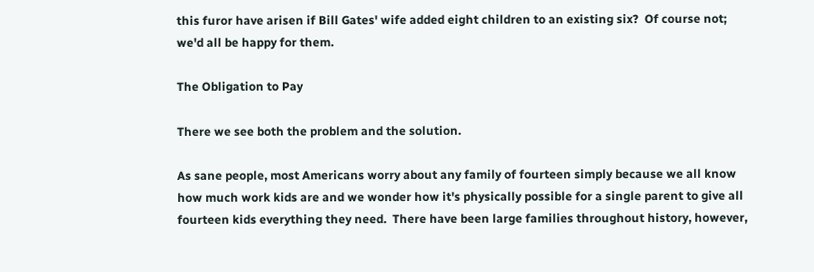this furor have arisen if Bill Gates' wife added eight children to an existing six?  Of course not; we'd all be happy for them.

The Obligation to Pay

There we see both the problem and the solution.

As sane people, most Americans worry about any family of fourteen simply because we all know how much work kids are and we wonder how it's physically possible for a single parent to give all fourteen kids everything they need.  There have been large families throughout history, however,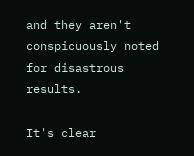and they aren't conspicuously noted for disastrous results.

It's clear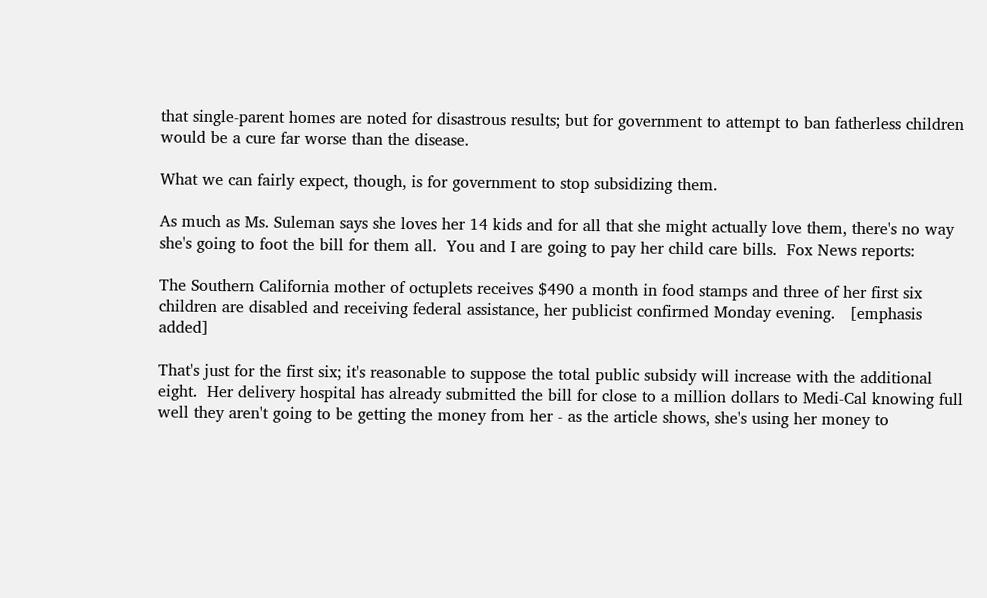that single-parent homes are noted for disastrous results; but for government to attempt to ban fatherless children would be a cure far worse than the disease.

What we can fairly expect, though, is for government to stop subsidizing them.

As much as Ms. Suleman says she loves her 14 kids and for all that she might actually love them, there's no way she's going to foot the bill for them all.  You and I are going to pay her child care bills.  Fox News reports:

The Southern California mother of octuplets receives $490 a month in food stamps and three of her first six children are disabled and receiving federal assistance, her publicist confirmed Monday evening.   [emphasis added]

That's just for the first six; it's reasonable to suppose the total public subsidy will increase with the additional eight.  Her delivery hospital has already submitted the bill for close to a million dollars to Medi-Cal knowing full well they aren't going to be getting the money from her - as the article shows, she's using her money to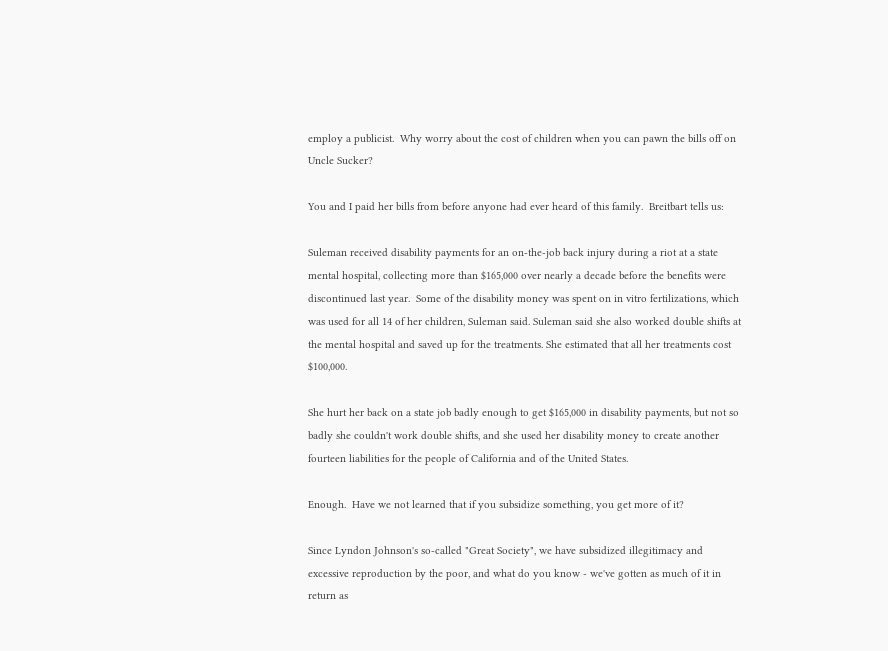employ a publicist.  Why worry about the cost of children when you can pawn the bills off on Uncle Sucker?

You and I paid her bills from before anyone had ever heard of this family.  Breitbart tells us:

Suleman received disability payments for an on-the-job back injury during a riot at a state mental hospital, collecting more than $165,000 over nearly a decade before the benefits were discontinued last year.  Some of the disability money was spent on in vitro fertilizations, which was used for all 14 of her children, Suleman said. Suleman said she also worked double shifts at the mental hospital and saved up for the treatments. She estimated that all her treatments cost $100,000.

She hurt her back on a state job badly enough to get $165,000 in disability payments, but not so badly she couldn't work double shifts, and she used her disability money to create another fourteen liabilities for the people of California and of the United States.

Enough.  Have we not learned that if you subsidize something, you get more of it?

Since Lyndon Johnson's so-called "Great Society", we have subsidized illegitimacy and excessive reproduction by the poor, and what do you know - we've gotten as much of it in return as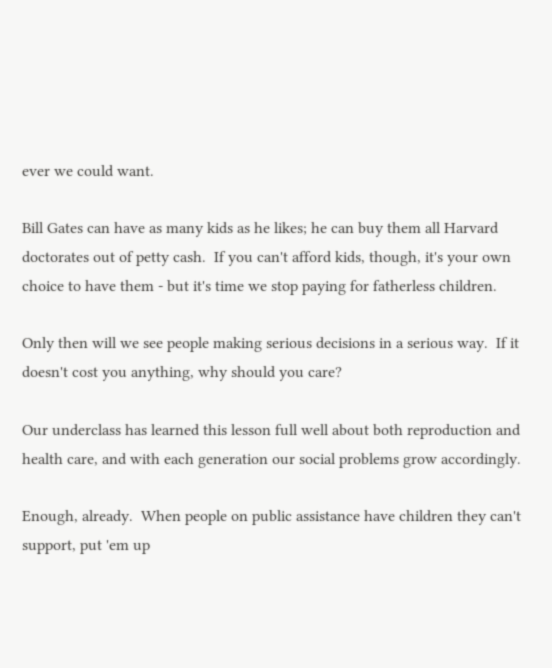ever we could want.

Bill Gates can have as many kids as he likes; he can buy them all Harvard doctorates out of petty cash.  If you can't afford kids, though, it's your own choice to have them - but it's time we stop paying for fatherless children.

Only then will we see people making serious decisions in a serious way.  If it doesn't cost you anything, why should you care?

Our underclass has learned this lesson full well about both reproduction and health care, and with each generation our social problems grow accordingly.

Enough, already.  When people on public assistance have children they can't support, put 'em up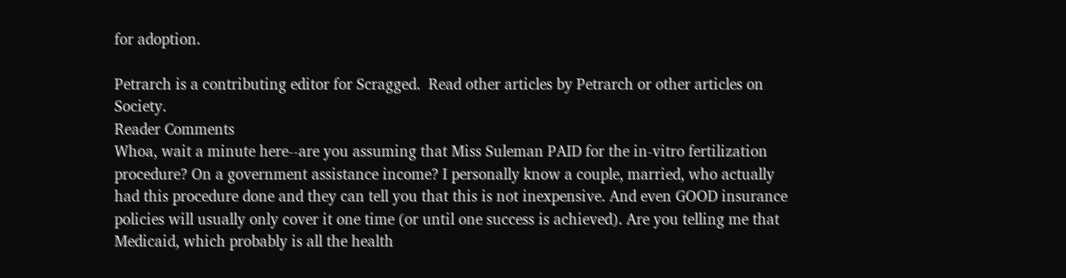for adoption.

Petrarch is a contributing editor for Scragged.  Read other articles by Petrarch or other articles on Society.
Reader Comments
Whoa, wait a minute here--are you assuming that Miss Suleman PAID for the in-vitro fertilization procedure? On a government assistance income? I personally know a couple, married, who actually had this procedure done and they can tell you that this is not inexpensive. And even GOOD insurance policies will usually only cover it one time (or until one success is achieved). Are you telling me that Medicaid, which probably is all the health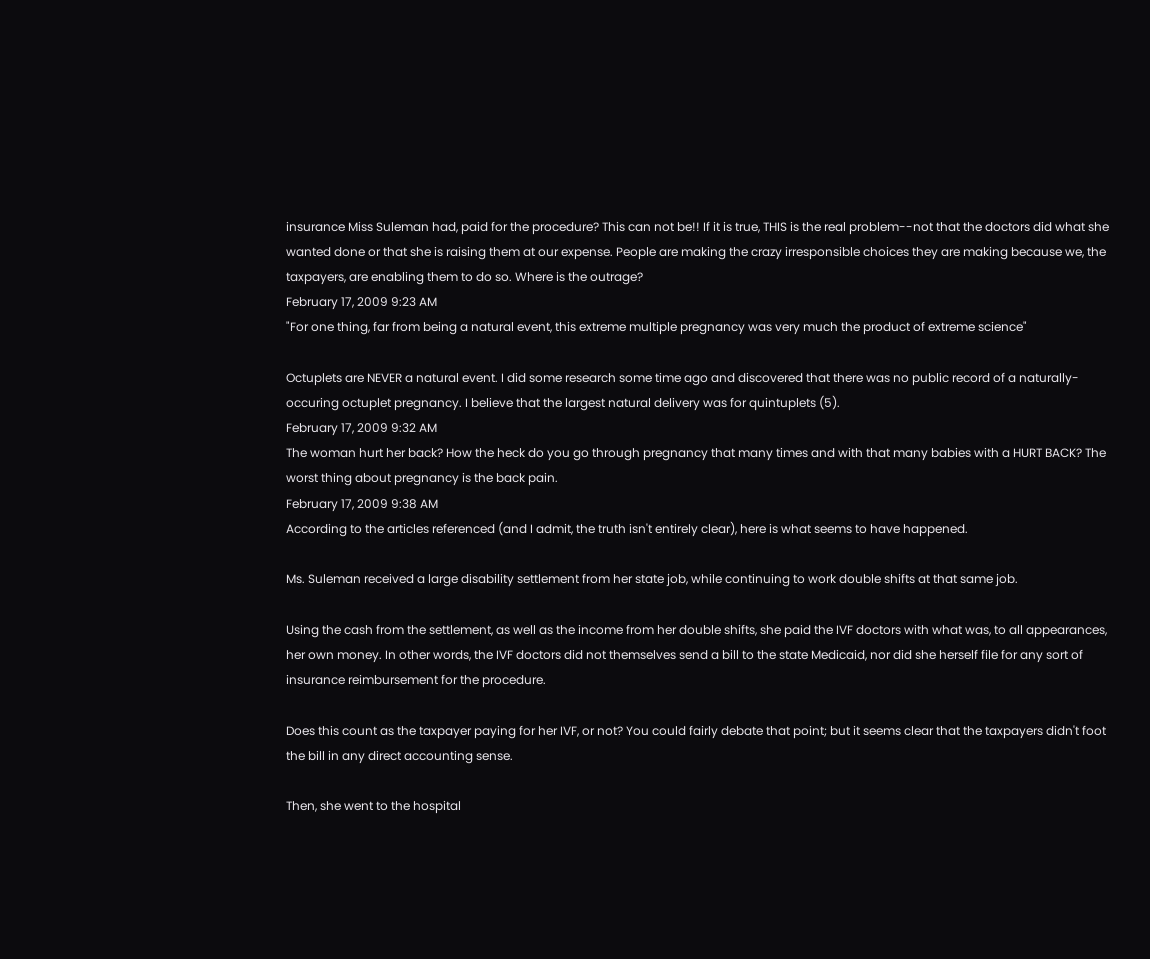insurance Miss Suleman had, paid for the procedure? This can not be!! If it is true, THIS is the real problem--not that the doctors did what she wanted done or that she is raising them at our expense. People are making the crazy irresponsible choices they are making because we, the taxpayers, are enabling them to do so. Where is the outrage?
February 17, 2009 9:23 AM
"For one thing, far from being a natural event, this extreme multiple pregnancy was very much the product of extreme science"

Octuplets are NEVER a natural event. I did some research some time ago and discovered that there was no public record of a naturally-occuring octuplet pregnancy. I believe that the largest natural delivery was for quintuplets (5).
February 17, 2009 9:32 AM
The woman hurt her back? How the heck do you go through pregnancy that many times and with that many babies with a HURT BACK? The worst thing about pregnancy is the back pain.
February 17, 2009 9:38 AM
According to the articles referenced (and I admit, the truth isn't entirely clear), here is what seems to have happened.

Ms. Suleman received a large disability settlement from her state job, while continuing to work double shifts at that same job.

Using the cash from the settlement, as well as the income from her double shifts, she paid the IVF doctors with what was, to all appearances, her own money. In other words, the IVF doctors did not themselves send a bill to the state Medicaid, nor did she herself file for any sort of insurance reimbursement for the procedure.

Does this count as the taxpayer paying for her IVF, or not? You could fairly debate that point; but it seems clear that the taxpayers didn't foot the bill in any direct accounting sense.

Then, she went to the hospital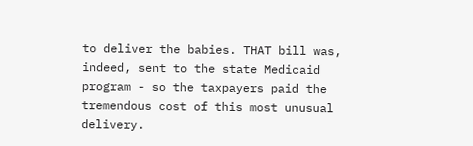to deliver the babies. THAT bill was, indeed, sent to the state Medicaid program - so the taxpayers paid the tremendous cost of this most unusual delivery.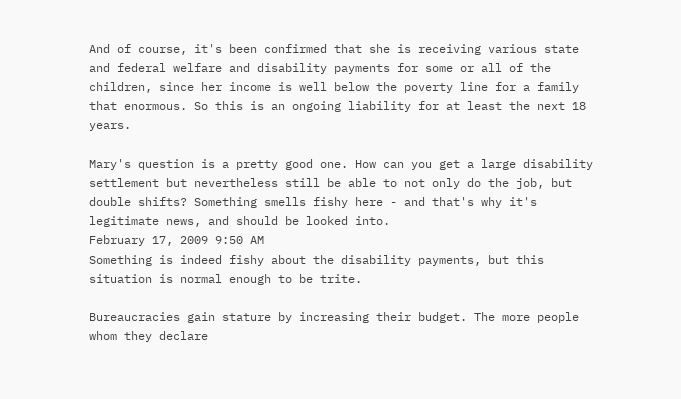And of course, it's been confirmed that she is receiving various state and federal welfare and disability payments for some or all of the children, since her income is well below the poverty line for a family that enormous. So this is an ongoing liability for at least the next 18 years.

Mary's question is a pretty good one. How can you get a large disability settlement but nevertheless still be able to not only do the job, but double shifts? Something smells fishy here - and that's why it's legitimate news, and should be looked into.
February 17, 2009 9:50 AM
Something is indeed fishy about the disability payments, but this situation is normal enough to be trite.

Bureaucracies gain stature by increasing their budget. The more people whom they declare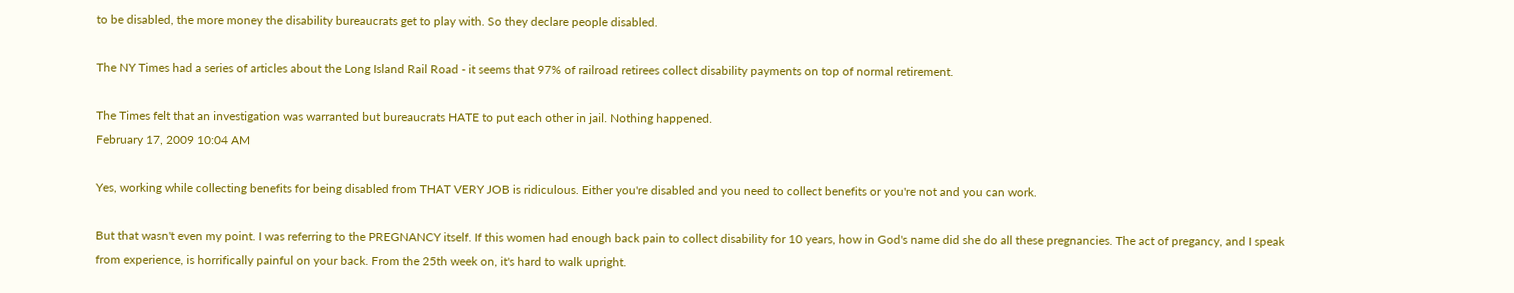to be disabled, the more money the disability bureaucrats get to play with. So they declare people disabled.

The NY Times had a series of articles about the Long Island Rail Road - it seems that 97% of railroad retirees collect disability payments on top of normal retirement.

The Times felt that an investigation was warranted but bureaucrats HATE to put each other in jail. Nothing happened.
February 17, 2009 10:04 AM

Yes, working while collecting benefits for being disabled from THAT VERY JOB is ridiculous. Either you're disabled and you need to collect benefits or you're not and you can work.

But that wasn't even my point. I was referring to the PREGNANCY itself. If this women had enough back pain to collect disability for 10 years, how in God's name did she do all these pregnancies. The act of pregancy, and I speak from experience, is horrifically painful on your back. From the 25th week on, it's hard to walk upright.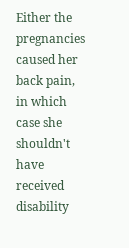Either the pregnancies caused her back pain, in which case she shouldn't have received disability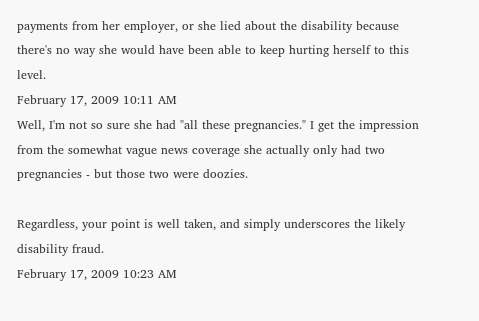payments from her employer, or she lied about the disability because there's no way she would have been able to keep hurting herself to this level.
February 17, 2009 10:11 AM
Well, I'm not so sure she had "all these pregnancies." I get the impression from the somewhat vague news coverage she actually only had two pregnancies - but those two were doozies.

Regardless, your point is well taken, and simply underscores the likely disability fraud.
February 17, 2009 10:23 AM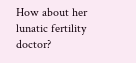How about her lunatic fertility doctor?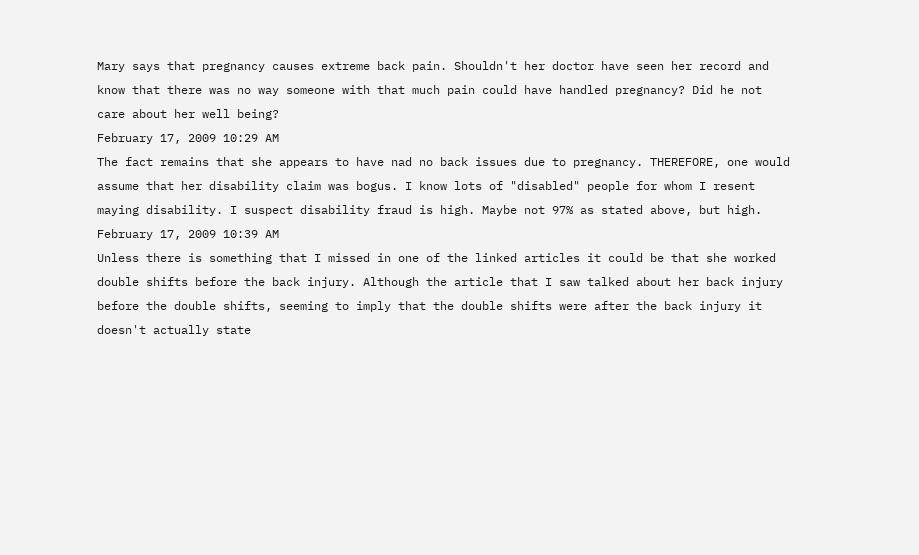Mary says that pregnancy causes extreme back pain. Shouldn't her doctor have seen her record and know that there was no way someone with that much pain could have handled pregnancy? Did he not care about her well being?
February 17, 2009 10:29 AM
The fact remains that she appears to have nad no back issues due to pregnancy. THEREFORE, one would assume that her disability claim was bogus. I know lots of "disabled" people for whom I resent maying disability. I suspect disability fraud is high. Maybe not 97% as stated above, but high.
February 17, 2009 10:39 AM
Unless there is something that I missed in one of the linked articles it could be that she worked double shifts before the back injury. Although the article that I saw talked about her back injury before the double shifts, seeming to imply that the double shifts were after the back injury it doesn't actually state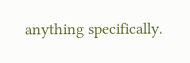anything specifically.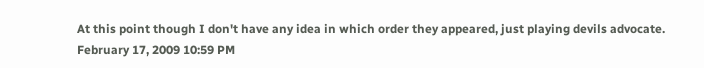At this point though I don't have any idea in which order they appeared, just playing devils advocate.
February 17, 2009 10:59 PM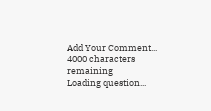Add Your Comment...
4000 characters remaining
Loading question...